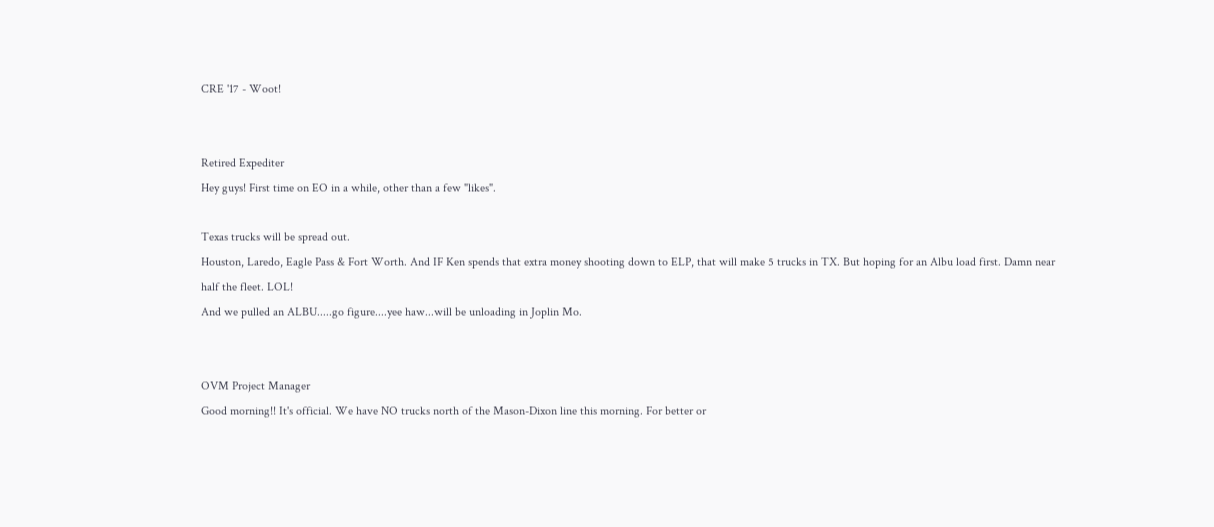CRE '17 - Woot!


Retired Expediter
Hey guys! First time on EO in a while, other than a few "likes".

Texas trucks will be spread out.
Houston, Laredo, Eagle Pass & Fort Worth. And IF Ken spends that extra money shooting down to ELP, that will make 5 trucks in TX. But hoping for an Albu load first. Damn near half the fleet. LOL!
And we pulled an ALBU.....go figure....yee haw...will be unloading in Joplin Mo.


OVM Project Manager
Good morning!! It's official. We have NO trucks north of the Mason-Dixon line this morning. For better or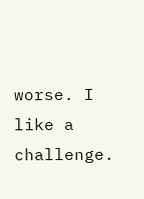worse. I like a challenge.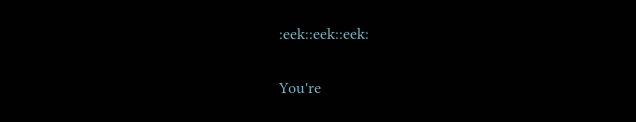:eek::eek::eek:

You're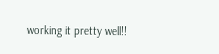working it pretty well!!